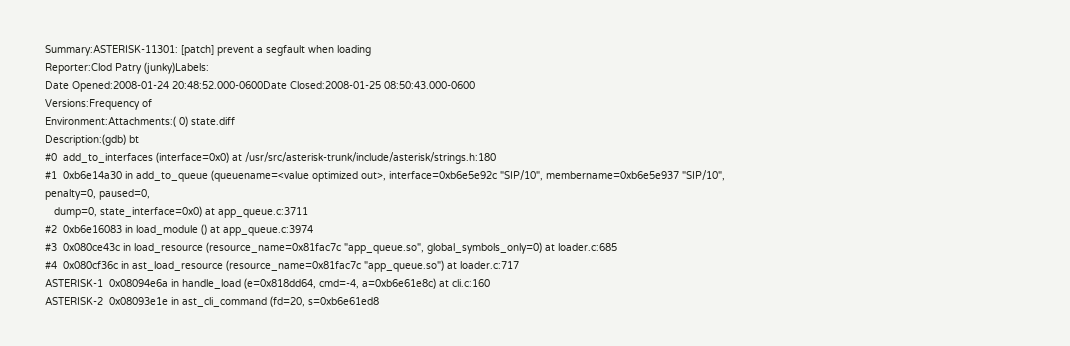Summary:ASTERISK-11301: [patch] prevent a segfault when loading
Reporter:Clod Patry (junky)Labels:
Date Opened:2008-01-24 20:48:52.000-0600Date Closed:2008-01-25 08:50:43.000-0600
Versions:Frequency of
Environment:Attachments:( 0) state.diff
Description:(gdb) bt
#0  add_to_interfaces (interface=0x0) at /usr/src/asterisk-trunk/include/asterisk/strings.h:180
#1  0xb6e14a30 in add_to_queue (queuename=<value optimized out>, interface=0xb6e5e92c "SIP/10", membername=0xb6e5e937 "SIP/10", penalty=0, paused=0,
   dump=0, state_interface=0x0) at app_queue.c:3711
#2  0xb6e16083 in load_module () at app_queue.c:3974
#3  0x080ce43c in load_resource (resource_name=0x81fac7c "app_queue.so", global_symbols_only=0) at loader.c:685
#4  0x080cf36c in ast_load_resource (resource_name=0x81fac7c "app_queue.so") at loader.c:717
ASTERISK-1  0x08094e6a in handle_load (e=0x818dd64, cmd=-4, a=0xb6e61e8c) at cli.c:160
ASTERISK-2  0x08093e1e in ast_cli_command (fd=20, s=0xb6e61ed8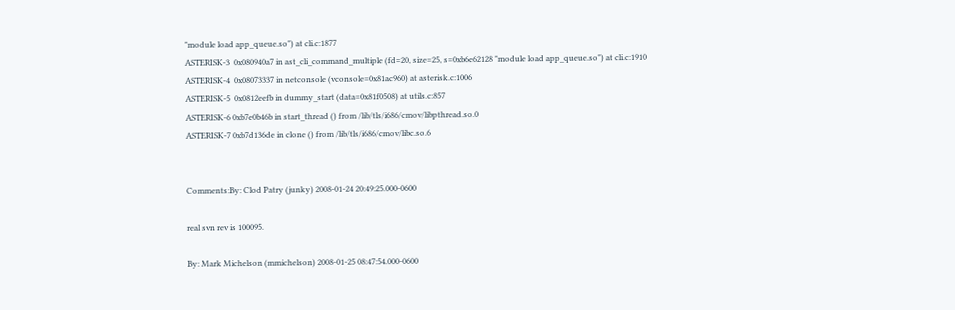"module load app_queue.so") at cli.c:1877
ASTERISK-3  0x080940a7 in ast_cli_command_multiple (fd=20, size=25, s=0xb6e62128 "module load app_queue.so") at cli.c:1910
ASTERISK-4  0x08073337 in netconsole (vconsole=0x81ac960) at asterisk.c:1006
ASTERISK-5  0x0812eefb in dummy_start (data=0x81f0508) at utils.c:857
ASTERISK-6 0xb7e0b46b in start_thread () from /lib/tls/i686/cmov/libpthread.so.0
ASTERISK-7 0xb7d136de in clone () from /lib/tls/i686/cmov/libc.so.6


Comments:By: Clod Patry (junky) 2008-01-24 20:49:25.000-0600

real svn rev is 100095.

By: Mark Michelson (mmichelson) 2008-01-25 08:47:54.000-0600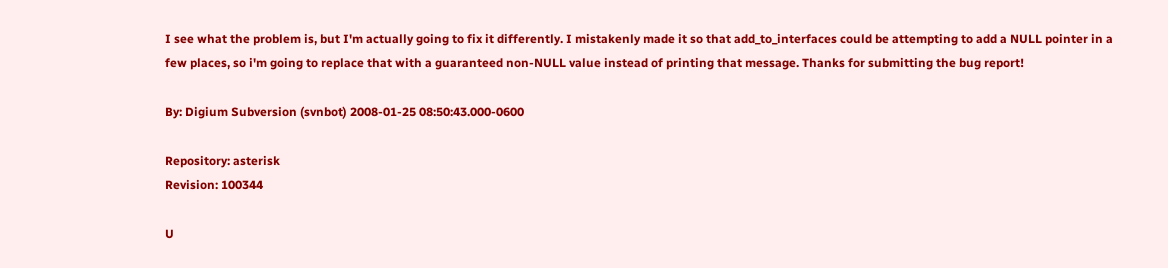I see what the problem is, but I'm actually going to fix it differently. I mistakenly made it so that add_to_interfaces could be attempting to add a NULL pointer in a few places, so i'm going to replace that with a guaranteed non-NULL value instead of printing that message. Thanks for submitting the bug report!

By: Digium Subversion (svnbot) 2008-01-25 08:50:43.000-0600

Repository: asterisk
Revision: 100344

U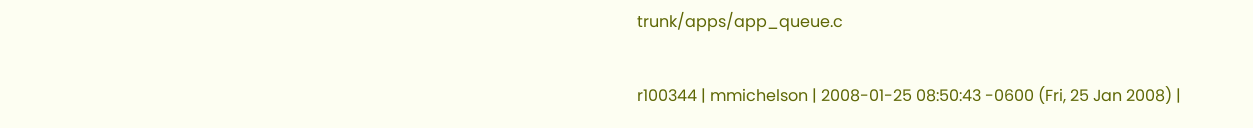trunk/apps/app_queue.c

r100344 | mmichelson | 2008-01-25 08:50:43 -0600 (Fri, 25 Jan 2008) |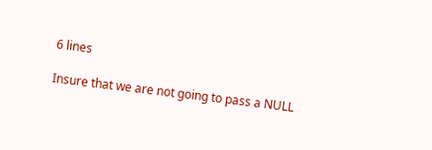6 lines

Insure that we are not going to pass a NULL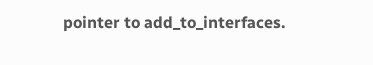pointer to add_to_interfaces.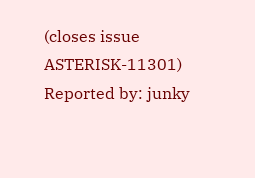(closes issue ASTERISK-11301)
Reported by: junky